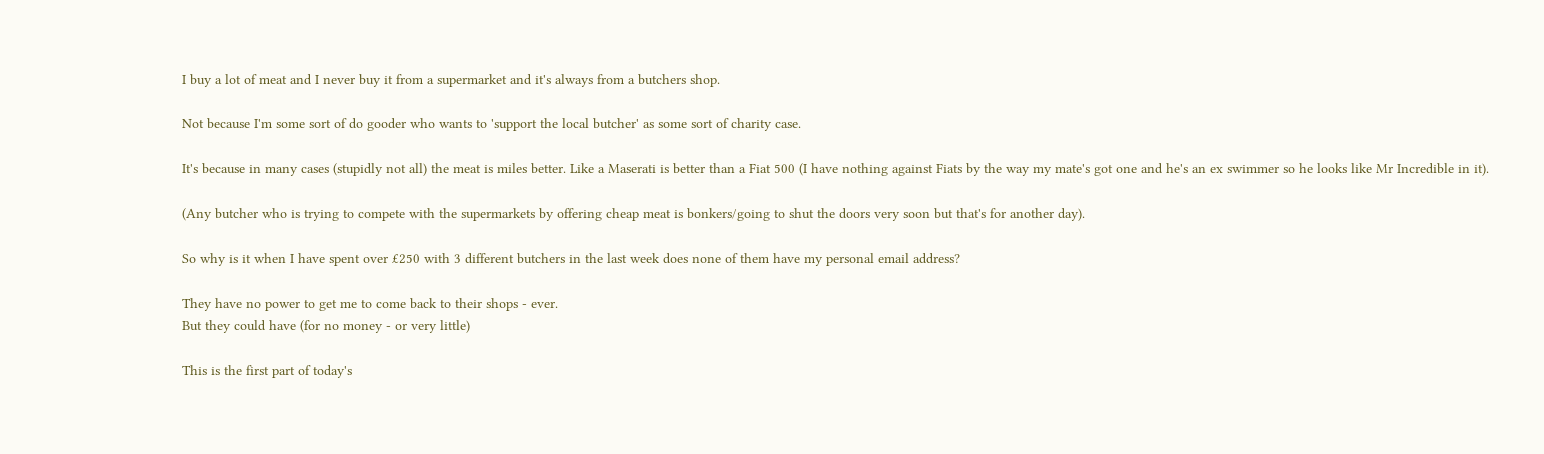I buy a lot of meat and I never buy it from a supermarket and it's always from a butchers shop.

Not because I'm some sort of do gooder who wants to 'support the local butcher' as some sort of charity case.

It's because in many cases (stupidly not all) the meat is miles better. Like a Maserati is better than a Fiat 500 (I have nothing against Fiats by the way my mate's got one and he's an ex swimmer so he looks like Mr Incredible in it).

(Any butcher who is trying to compete with the supermarkets by offering cheap meat is bonkers/going to shut the doors very soon but that's for another day).

So why is it when I have spent over £250 with 3 different butchers in the last week does none of them have my personal email address?

They have no power to get me to come back to their shops - ever.
But they could have (for no money - or very little)

This is the first part of today's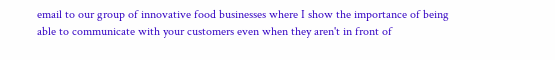email to our group of innovative food businesses where I show the importance of being able to communicate with your customers even when they aren't in front of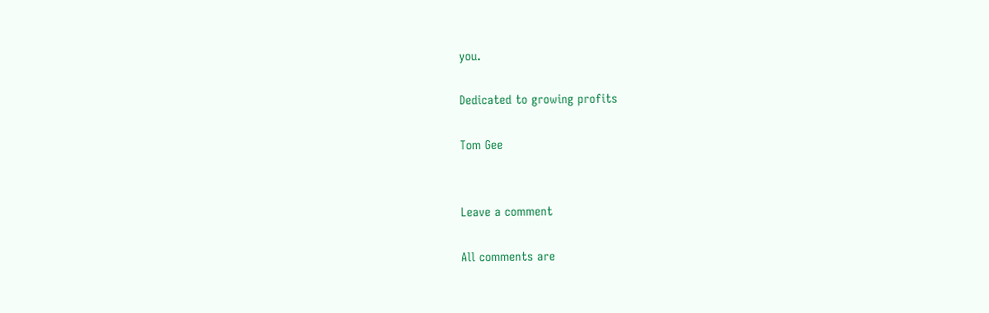you.

Dedicated to growing profits

Tom Gee


Leave a comment

All comments are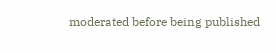moderated before being published